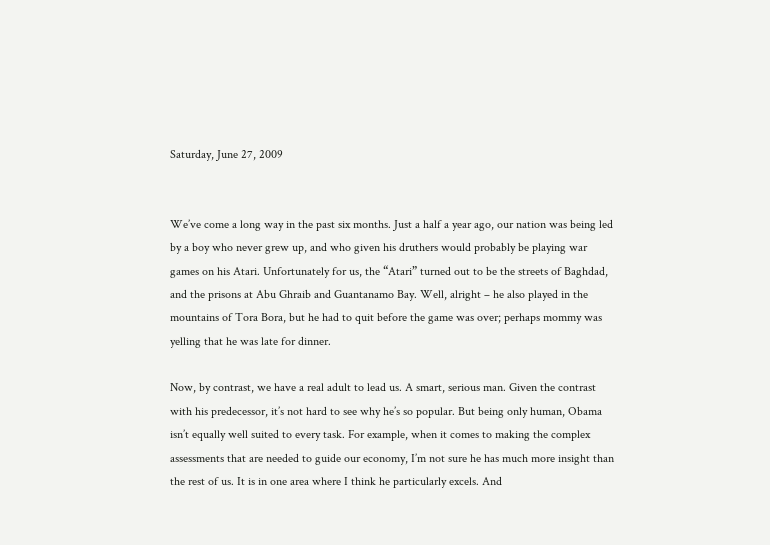Saturday, June 27, 2009


We’ve come a long way in the past six months. Just a half a year ago, our nation was being led by a boy who never grew up, and who given his druthers would probably be playing war games on his Atari. Unfortunately for us, the “Atari” turned out to be the streets of Baghdad, and the prisons at Abu Ghraib and Guantanamo Bay. Well, alright – he also played in the mountains of Tora Bora, but he had to quit before the game was over; perhaps mommy was yelling that he was late for dinner.

Now, by contrast, we have a real adult to lead us. A smart, serious man. Given the contrast with his predecessor, it’s not hard to see why he’s so popular. But being only human, Obama isn’t equally well suited to every task. For example, when it comes to making the complex assessments that are needed to guide our economy, I’m not sure he has much more insight than the rest of us. It is in one area where I think he particularly excels. And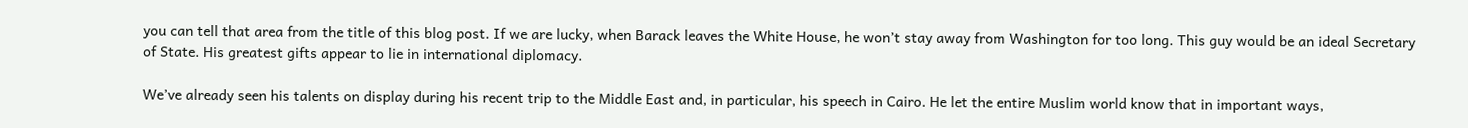you can tell that area from the title of this blog post. If we are lucky, when Barack leaves the White House, he won’t stay away from Washington for too long. This guy would be an ideal Secretary of State. His greatest gifts appear to lie in international diplomacy.

We’ve already seen his talents on display during his recent trip to the Middle East and, in particular, his speech in Cairo. He let the entire Muslim world know that in important ways,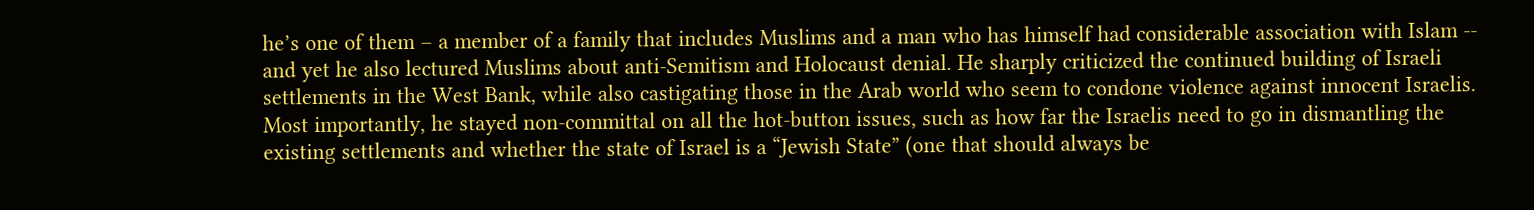he’s one of them – a member of a family that includes Muslims and a man who has himself had considerable association with Islam -- and yet he also lectured Muslims about anti-Semitism and Holocaust denial. He sharply criticized the continued building of Israeli settlements in the West Bank, while also castigating those in the Arab world who seem to condone violence against innocent Israelis. Most importantly, he stayed non-committal on all the hot-button issues, such as how far the Israelis need to go in dismantling the existing settlements and whether the state of Israel is a “Jewish State” (one that should always be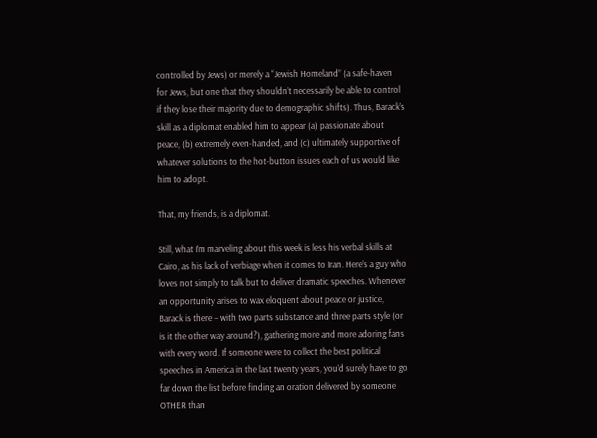controlled by Jews) or merely a “Jewish Homeland” (a safe-haven for Jews, but one that they shouldn’t necessarily be able to control if they lose their majority due to demographic shifts). Thus, Barack’s skill as a diplomat enabled him to appear (a) passionate about peace, (b) extremely even-handed, and (c) ultimately supportive of whatever solutions to the hot-button issues each of us would like him to adopt.

That, my friends, is a diplomat.

Still, what I’m marveling about this week is less his verbal skills at Cairo, as his lack of verbiage when it comes to Iran. Here’s a guy who loves not simply to talk but to deliver dramatic speeches. Whenever an opportunity arises to wax eloquent about peace or justice, Barack is there – with two parts substance and three parts style (or is it the other way around?), gathering more and more adoring fans with every word. If someone were to collect the best political speeches in America in the last twenty years, you’d surely have to go far down the list before finding an oration delivered by someone OTHER than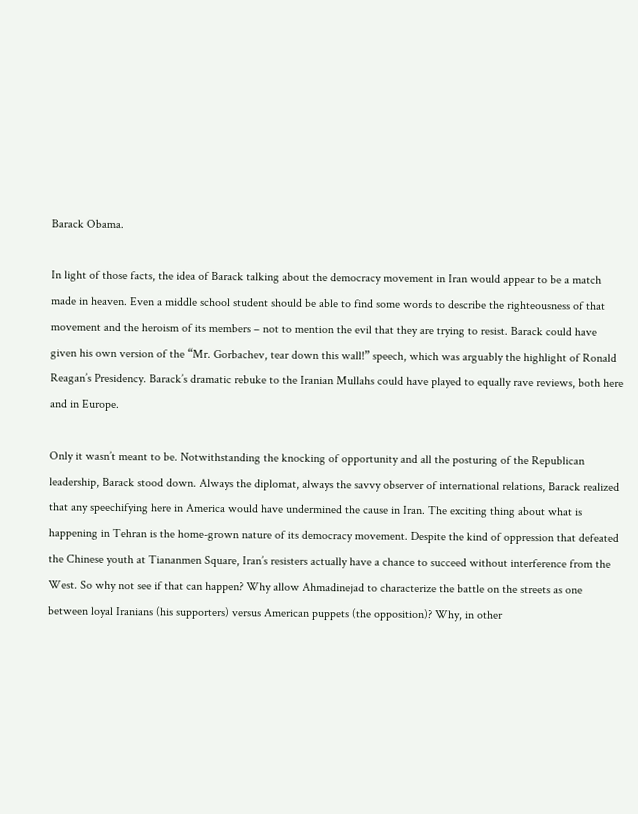Barack Obama.

In light of those facts, the idea of Barack talking about the democracy movement in Iran would appear to be a match made in heaven. Even a middle school student should be able to find some words to describe the righteousness of that movement and the heroism of its members – not to mention the evil that they are trying to resist. Barack could have given his own version of the “Mr. Gorbachev, tear down this wall!” speech, which was arguably the highlight of Ronald Reagan’s Presidency. Barack’s dramatic rebuke to the Iranian Mullahs could have played to equally rave reviews, both here and in Europe.

Only it wasn’t meant to be. Notwithstanding the knocking of opportunity and all the posturing of the Republican leadership, Barack stood down. Always the diplomat, always the savvy observer of international relations, Barack realized that any speechifying here in America would have undermined the cause in Iran. The exciting thing about what is happening in Tehran is the home-grown nature of its democracy movement. Despite the kind of oppression that defeated the Chinese youth at Tiananmen Square, Iran’s resisters actually have a chance to succeed without interference from the West. So why not see if that can happen? Why allow Ahmadinejad to characterize the battle on the streets as one between loyal Iranians (his supporters) versus American puppets (the opposition)? Why, in other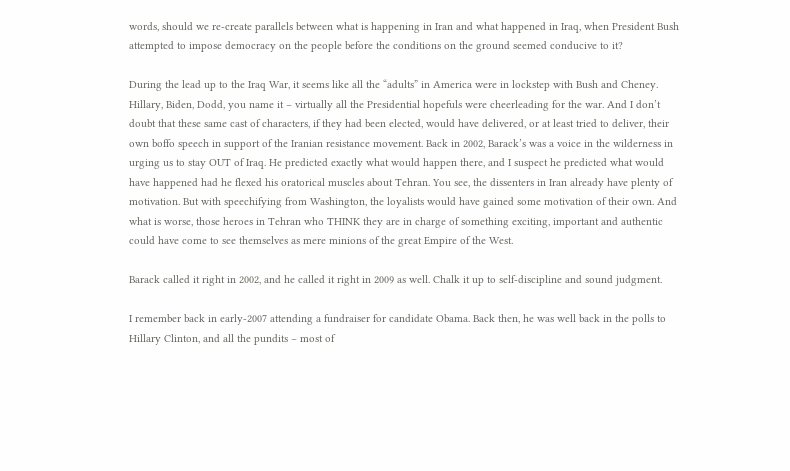words, should we re-create parallels between what is happening in Iran and what happened in Iraq, when President Bush attempted to impose democracy on the people before the conditions on the ground seemed conducive to it?

During the lead up to the Iraq War, it seems like all the “adults” in America were in lockstep with Bush and Cheney. Hillary, Biden, Dodd, you name it – virtually all the Presidential hopefuls were cheerleading for the war. And I don’t doubt that these same cast of characters, if they had been elected, would have delivered, or at least tried to deliver, their own boffo speech in support of the Iranian resistance movement. Back in 2002, Barack’s was a voice in the wilderness in urging us to stay OUT of Iraq. He predicted exactly what would happen there, and I suspect he predicted what would have happened had he flexed his oratorical muscles about Tehran. You see, the dissenters in Iran already have plenty of motivation. But with speechifying from Washington, the loyalists would have gained some motivation of their own. And what is worse, those heroes in Tehran who THINK they are in charge of something exciting, important and authentic could have come to see themselves as mere minions of the great Empire of the West.

Barack called it right in 2002, and he called it right in 2009 as well. Chalk it up to self-discipline and sound judgment.

I remember back in early-2007 attending a fundraiser for candidate Obama. Back then, he was well back in the polls to Hillary Clinton, and all the pundits – most of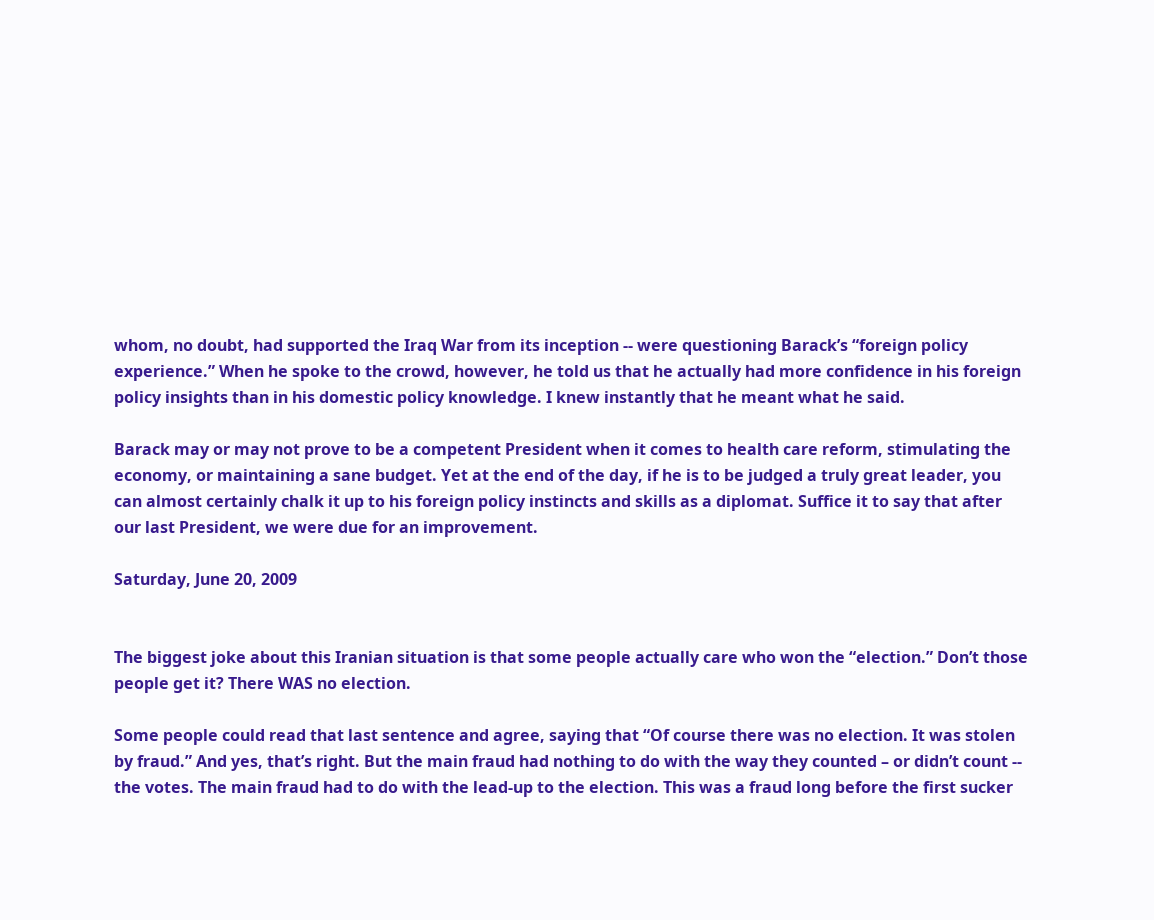whom, no doubt, had supported the Iraq War from its inception -- were questioning Barack’s “foreign policy experience.” When he spoke to the crowd, however, he told us that he actually had more confidence in his foreign policy insights than in his domestic policy knowledge. I knew instantly that he meant what he said.

Barack may or may not prove to be a competent President when it comes to health care reform, stimulating the economy, or maintaining a sane budget. Yet at the end of the day, if he is to be judged a truly great leader, you can almost certainly chalk it up to his foreign policy instincts and skills as a diplomat. Suffice it to say that after our last President, we were due for an improvement.

Saturday, June 20, 2009


The biggest joke about this Iranian situation is that some people actually care who won the “election.” Don’t those people get it? There WAS no election.

Some people could read that last sentence and agree, saying that “Of course there was no election. It was stolen by fraud.” And yes, that’s right. But the main fraud had nothing to do with the way they counted – or didn’t count -- the votes. The main fraud had to do with the lead-up to the election. This was a fraud long before the first sucker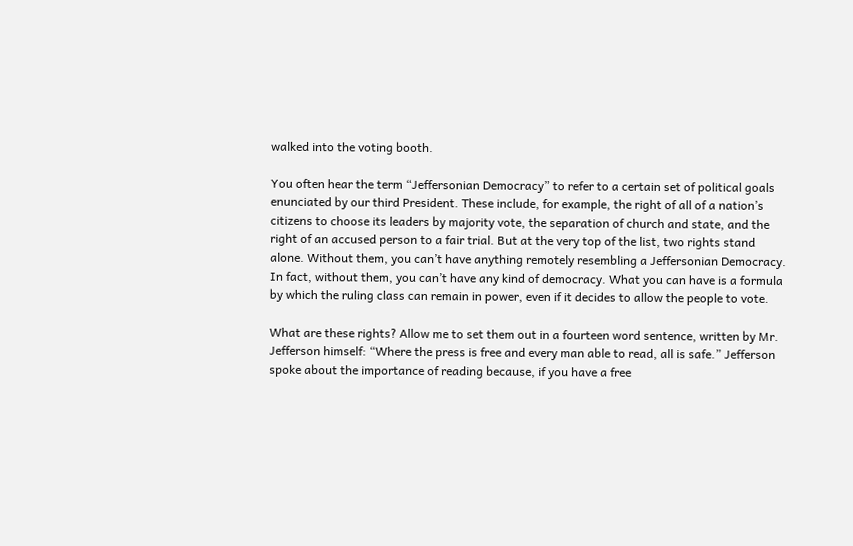walked into the voting booth.

You often hear the term “Jeffersonian Democracy” to refer to a certain set of political goals enunciated by our third President. These include, for example, the right of all of a nation’s citizens to choose its leaders by majority vote, the separation of church and state, and the right of an accused person to a fair trial. But at the very top of the list, two rights stand alone. Without them, you can’t have anything remotely resembling a Jeffersonian Democracy. In fact, without them, you can’t have any kind of democracy. What you can have is a formula by which the ruling class can remain in power, even if it decides to allow the people to vote.

What are these rights? Allow me to set them out in a fourteen word sentence, written by Mr. Jefferson himself: “Where the press is free and every man able to read, all is safe.” Jefferson spoke about the importance of reading because, if you have a free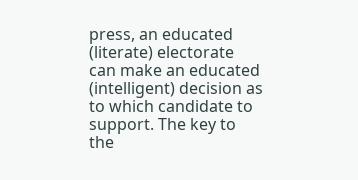press, an educated (literate) electorate can make an educated (intelligent) decision as to which candidate to support. The key to the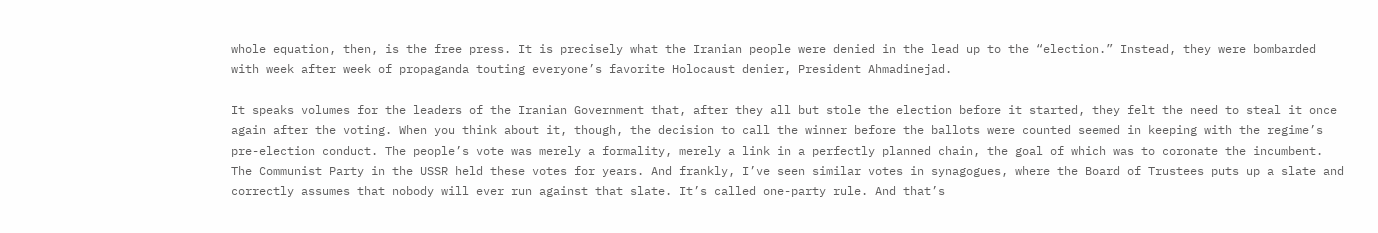whole equation, then, is the free press. It is precisely what the Iranian people were denied in the lead up to the “election.” Instead, they were bombarded with week after week of propaganda touting everyone’s favorite Holocaust denier, President Ahmadinejad.

It speaks volumes for the leaders of the Iranian Government that, after they all but stole the election before it started, they felt the need to steal it once again after the voting. When you think about it, though, the decision to call the winner before the ballots were counted seemed in keeping with the regime’s pre-election conduct. The people’s vote was merely a formality, merely a link in a perfectly planned chain, the goal of which was to coronate the incumbent. The Communist Party in the USSR held these votes for years. And frankly, I’ve seen similar votes in synagogues, where the Board of Trustees puts up a slate and correctly assumes that nobody will ever run against that slate. It’s called one-party rule. And that’s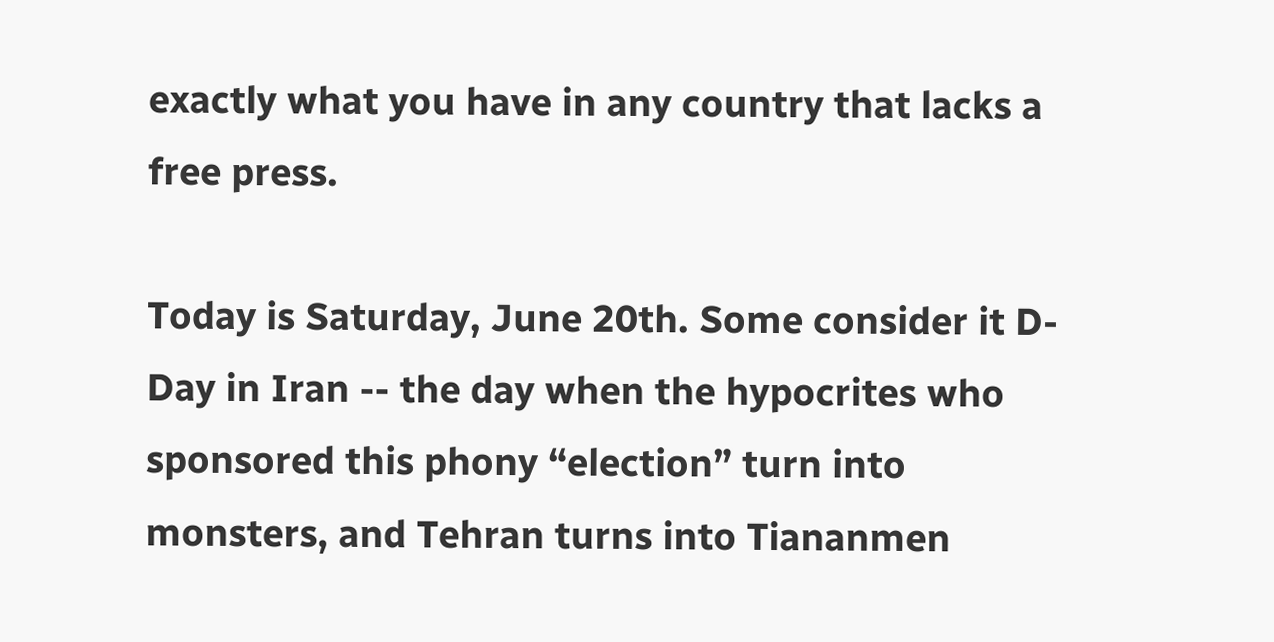exactly what you have in any country that lacks a free press.

Today is Saturday, June 20th. Some consider it D-Day in Iran -- the day when the hypocrites who sponsored this phony “election” turn into monsters, and Tehran turns into Tiananmen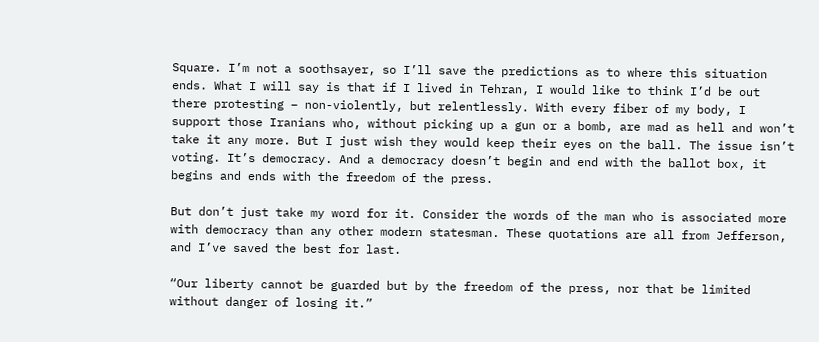Square. I’m not a soothsayer, so I’ll save the predictions as to where this situation ends. What I will say is that if I lived in Tehran, I would like to think I’d be out there protesting – non-violently, but relentlessly. With every fiber of my body, I support those Iranians who, without picking up a gun or a bomb, are mad as hell and won’t take it any more. But I just wish they would keep their eyes on the ball. The issue isn’t voting. It’s democracy. And a democracy doesn’t begin and end with the ballot box, it begins and ends with the freedom of the press.

But don’t just take my word for it. Consider the words of the man who is associated more with democracy than any other modern statesman. These quotations are all from Jefferson, and I’ve saved the best for last.

“Our liberty cannot be guarded but by the freedom of the press, nor that be limited without danger of losing it.”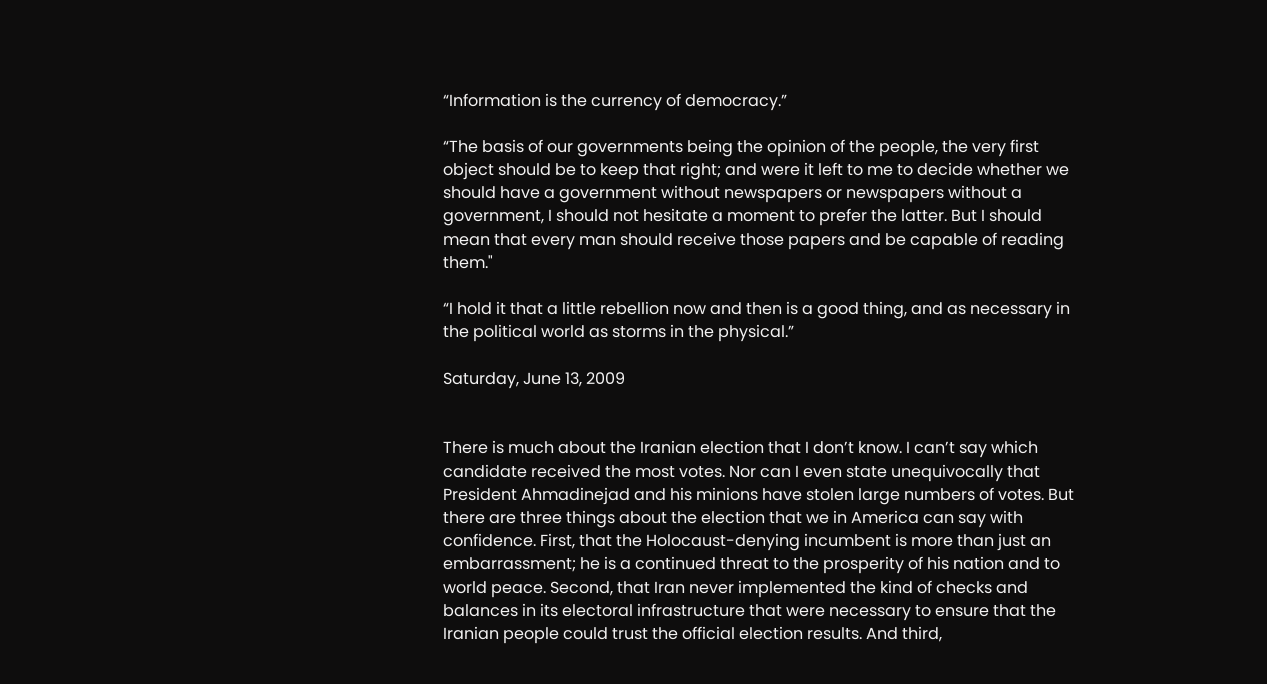“Information is the currency of democracy.”

“The basis of our governments being the opinion of the people, the very first object should be to keep that right; and were it left to me to decide whether we should have a government without newspapers or newspapers without a government, I should not hesitate a moment to prefer the latter. But I should mean that every man should receive those papers and be capable of reading them."

“I hold it that a little rebellion now and then is a good thing, and as necessary in the political world as storms in the physical.”

Saturday, June 13, 2009


There is much about the Iranian election that I don’t know. I can’t say which candidate received the most votes. Nor can I even state unequivocally that President Ahmadinejad and his minions have stolen large numbers of votes. But there are three things about the election that we in America can say with confidence. First, that the Holocaust-denying incumbent is more than just an embarrassment; he is a continued threat to the prosperity of his nation and to world peace. Second, that Iran never implemented the kind of checks and balances in its electoral infrastructure that were necessary to ensure that the Iranian people could trust the official election results. And third,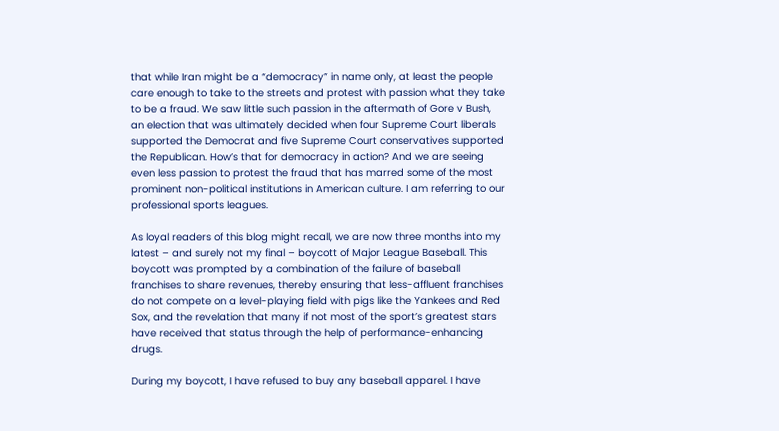that while Iran might be a “democracy” in name only, at least the people care enough to take to the streets and protest with passion what they take to be a fraud. We saw little such passion in the aftermath of Gore v Bush, an election that was ultimately decided when four Supreme Court liberals supported the Democrat and five Supreme Court conservatives supported the Republican. How’s that for democracy in action? And we are seeing even less passion to protest the fraud that has marred some of the most prominent non-political institutions in American culture. I am referring to our professional sports leagues.

As loyal readers of this blog might recall, we are now three months into my latest – and surely not my final – boycott of Major League Baseball. This boycott was prompted by a combination of the failure of baseball franchises to share revenues, thereby ensuring that less-affluent franchises do not compete on a level-playing field with pigs like the Yankees and Red Sox, and the revelation that many if not most of the sport’s greatest stars have received that status through the help of performance-enhancing drugs.

During my boycott, I have refused to buy any baseball apparel. I have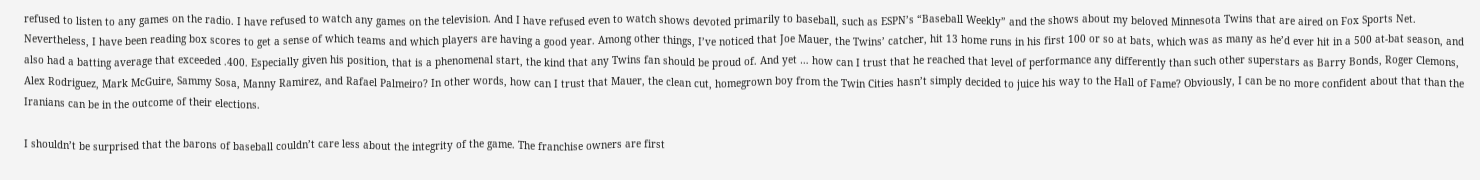refused to listen to any games on the radio. I have refused to watch any games on the television. And I have refused even to watch shows devoted primarily to baseball, such as ESPN’s “Baseball Weekly” and the shows about my beloved Minnesota Twins that are aired on Fox Sports Net. Nevertheless, I have been reading box scores to get a sense of which teams and which players are having a good year. Among other things, I’ve noticed that Joe Mauer, the Twins’ catcher, hit 13 home runs in his first 100 or so at bats, which was as many as he’d ever hit in a 500 at-bat season, and also had a batting average that exceeded .400. Especially given his position, that is a phenomenal start, the kind that any Twins fan should be proud of. And yet … how can I trust that he reached that level of performance any differently than such other superstars as Barry Bonds, Roger Clemons, Alex Rodriguez, Mark McGuire, Sammy Sosa, Manny Ramirez, and Rafael Palmeiro? In other words, how can I trust that Mauer, the clean cut, homegrown boy from the Twin Cities hasn’t simply decided to juice his way to the Hall of Fame? Obviously, I can be no more confident about that than the Iranians can be in the outcome of their elections.

I shouldn’t be surprised that the barons of baseball couldn’t care less about the integrity of the game. The franchise owners are first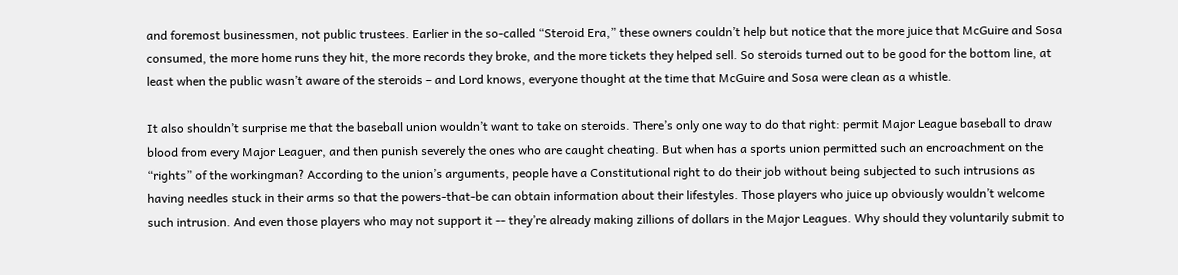and foremost businessmen, not public trustees. Earlier in the so-called “Steroid Era,” these owners couldn’t help but notice that the more juice that McGuire and Sosa consumed, the more home runs they hit, the more records they broke, and the more tickets they helped sell. So steroids turned out to be good for the bottom line, at least when the public wasn’t aware of the steroids – and Lord knows, everyone thought at the time that McGuire and Sosa were clean as a whistle.

It also shouldn’t surprise me that the baseball union wouldn’t want to take on steroids. There’s only one way to do that right: permit Major League baseball to draw blood from every Major Leaguer, and then punish severely the ones who are caught cheating. But when has a sports union permitted such an encroachment on the “rights” of the workingman? According to the union’s arguments, people have a Constitutional right to do their job without being subjected to such intrusions as having needles stuck in their arms so that the powers-that-be can obtain information about their lifestyles. Those players who juice up obviously wouldn’t welcome such intrusion. And even those players who may not support it -- they’re already making zillions of dollars in the Major Leagues. Why should they voluntarily submit to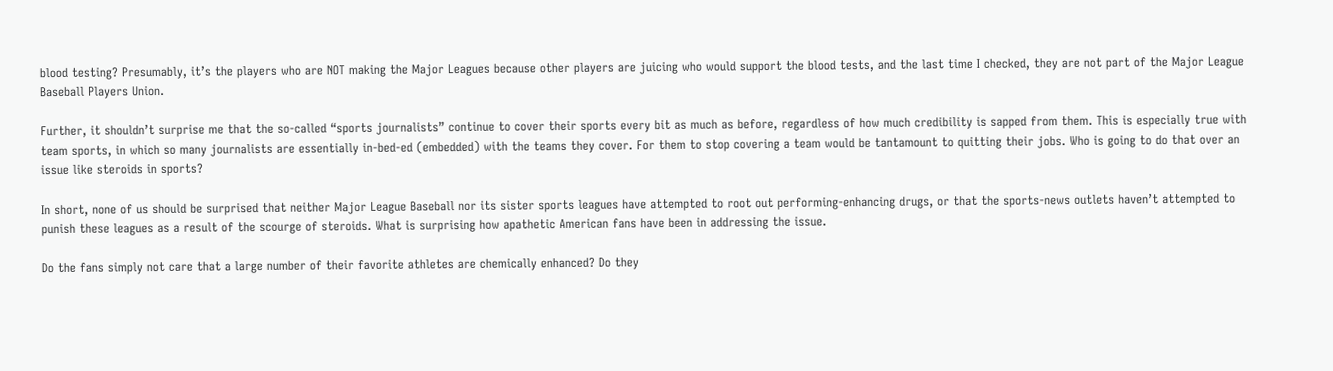blood testing? Presumably, it’s the players who are NOT making the Major Leagues because other players are juicing who would support the blood tests, and the last time I checked, they are not part of the Major League Baseball Players Union.

Further, it shouldn’t surprise me that the so-called “sports journalists” continue to cover their sports every bit as much as before, regardless of how much credibility is sapped from them. This is especially true with team sports, in which so many journalists are essentially in-bed-ed (embedded) with the teams they cover. For them to stop covering a team would be tantamount to quitting their jobs. Who is going to do that over an issue like steroids in sports?

In short, none of us should be surprised that neither Major League Baseball nor its sister sports leagues have attempted to root out performing-enhancing drugs, or that the sports-news outlets haven’t attempted to punish these leagues as a result of the scourge of steroids. What is surprising how apathetic American fans have been in addressing the issue.

Do the fans simply not care that a large number of their favorite athletes are chemically enhanced? Do they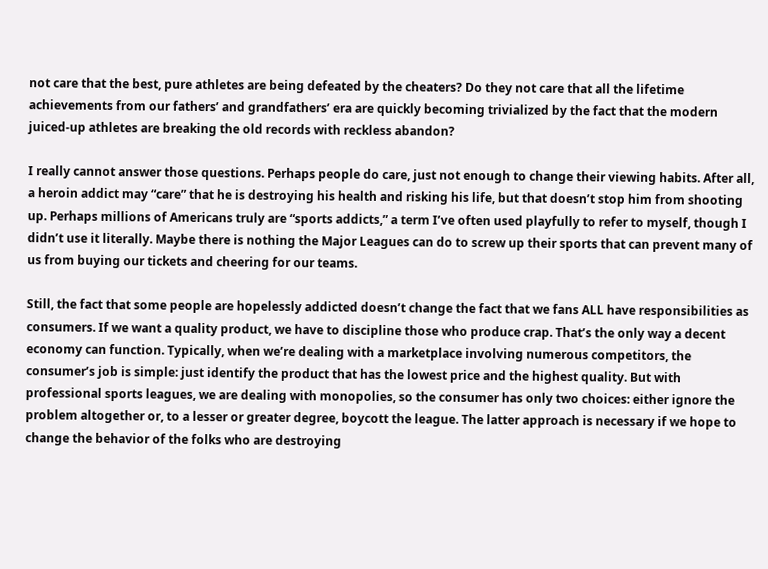not care that the best, pure athletes are being defeated by the cheaters? Do they not care that all the lifetime achievements from our fathers’ and grandfathers’ era are quickly becoming trivialized by the fact that the modern juiced-up athletes are breaking the old records with reckless abandon?

I really cannot answer those questions. Perhaps people do care, just not enough to change their viewing habits. After all, a heroin addict may “care” that he is destroying his health and risking his life, but that doesn’t stop him from shooting up. Perhaps millions of Americans truly are “sports addicts,” a term I’ve often used playfully to refer to myself, though I didn’t use it literally. Maybe there is nothing the Major Leagues can do to screw up their sports that can prevent many of us from buying our tickets and cheering for our teams.

Still, the fact that some people are hopelessly addicted doesn’t change the fact that we fans ALL have responsibilities as consumers. If we want a quality product, we have to discipline those who produce crap. That’s the only way a decent economy can function. Typically, when we’re dealing with a marketplace involving numerous competitors, the consumer’s job is simple: just identify the product that has the lowest price and the highest quality. But with professional sports leagues, we are dealing with monopolies, so the consumer has only two choices: either ignore the problem altogether or, to a lesser or greater degree, boycott the league. The latter approach is necessary if we hope to change the behavior of the folks who are destroying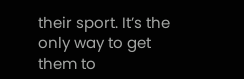their sport. It’s the only way to get them to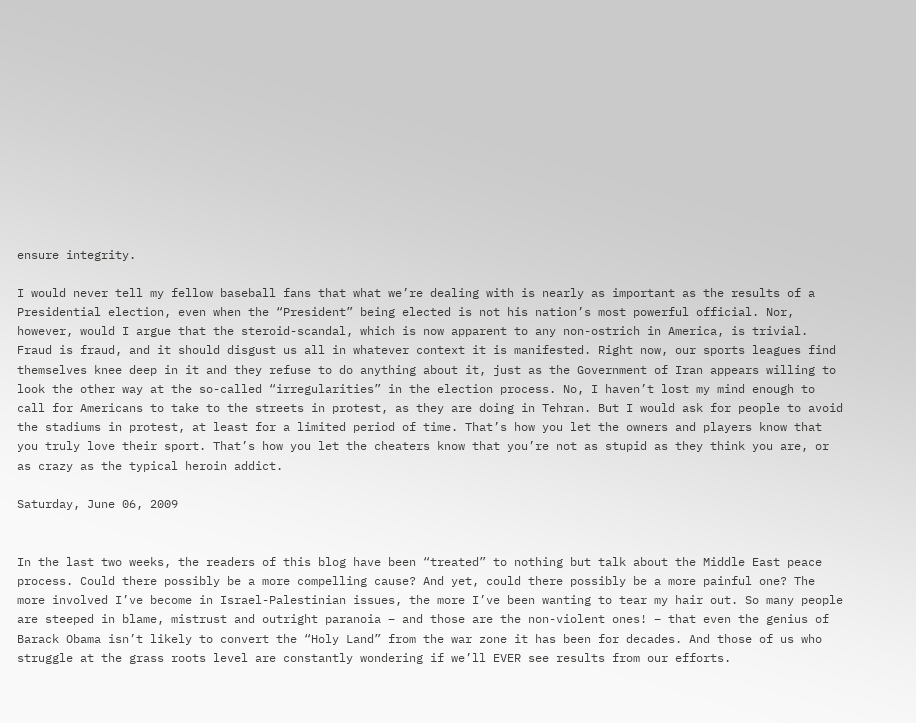ensure integrity.

I would never tell my fellow baseball fans that what we’re dealing with is nearly as important as the results of a Presidential election, even when the “President” being elected is not his nation’s most powerful official. Nor, however, would I argue that the steroid-scandal, which is now apparent to any non-ostrich in America, is trivial. Fraud is fraud, and it should disgust us all in whatever context it is manifested. Right now, our sports leagues find themselves knee deep in it and they refuse to do anything about it, just as the Government of Iran appears willing to look the other way at the so-called “irregularities” in the election process. No, I haven’t lost my mind enough to call for Americans to take to the streets in protest, as they are doing in Tehran. But I would ask for people to avoid the stadiums in protest, at least for a limited period of time. That’s how you let the owners and players know that you truly love their sport. That’s how you let the cheaters know that you’re not as stupid as they think you are, or as crazy as the typical heroin addict.

Saturday, June 06, 2009


In the last two weeks, the readers of this blog have been “treated” to nothing but talk about the Middle East peace process. Could there possibly be a more compelling cause? And yet, could there possibly be a more painful one? The more involved I’ve become in Israel-Palestinian issues, the more I’ve been wanting to tear my hair out. So many people are steeped in blame, mistrust and outright paranoia – and those are the non-violent ones! – that even the genius of Barack Obama isn’t likely to convert the “Holy Land” from the war zone it has been for decades. And those of us who struggle at the grass roots level are constantly wondering if we’ll EVER see results from our efforts.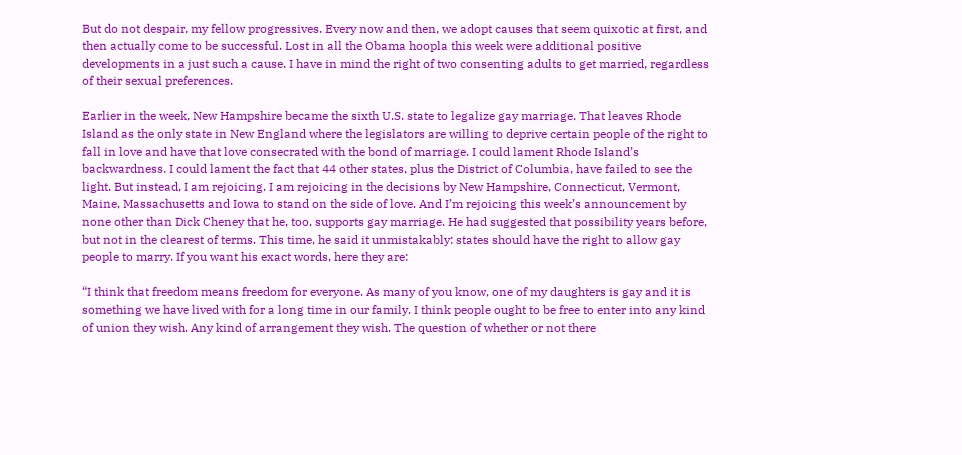But do not despair, my fellow progressives. Every now and then, we adopt causes that seem quixotic at first, and then actually come to be successful. Lost in all the Obama hoopla this week were additional positive developments in a just such a cause. I have in mind the right of two consenting adults to get married, regardless of their sexual preferences.

Earlier in the week, New Hampshire became the sixth U.S. state to legalize gay marriage. That leaves Rhode Island as the only state in New England where the legislators are willing to deprive certain people of the right to fall in love and have that love consecrated with the bond of marriage. I could lament Rhode Island’s backwardness. I could lament the fact that 44 other states, plus the District of Columbia, have failed to see the light. But instead, I am rejoicing. I am rejoicing in the decisions by New Hampshire, Connecticut, Vermont, Maine, Massachusetts and Iowa to stand on the side of love. And I’m rejoicing this week’s announcement by none other than Dick Cheney that he, too, supports gay marriage. He had suggested that possibility years before, but not in the clearest of terms. This time, he said it unmistakably: states should have the right to allow gay people to marry. If you want his exact words, here they are:

“I think that freedom means freedom for everyone. As many of you know, one of my daughters is gay and it is something we have lived with for a long time in our family. I think people ought to be free to enter into any kind of union they wish. Any kind of arrangement they wish. The question of whether or not there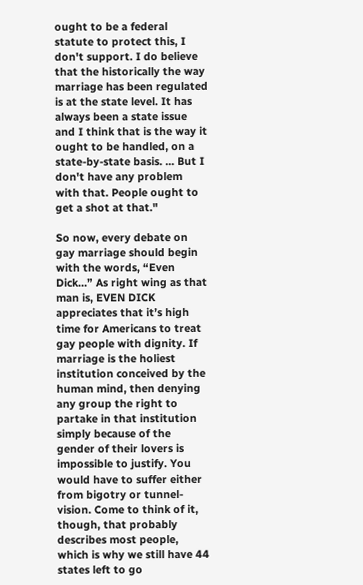ought to be a federal statute to protect this, I don't support. I do believe that the historically the way marriage has been regulated is at the state level. It has always been a state issue and I think that is the way it ought to be handled, on a state-by-state basis. ... But I don't have any problem with that. People ought to get a shot at that."

So now, every debate on gay marriage should begin with the words, “Even Dick…” As right wing as that man is, EVEN DICK appreciates that it’s high time for Americans to treat gay people with dignity. If marriage is the holiest institution conceived by the human mind, then denying any group the right to partake in that institution simply because of the gender of their lovers is impossible to justify. You would have to suffer either from bigotry or tunnel-vision. Come to think of it, though, that probably describes most people, which is why we still have 44 states left to go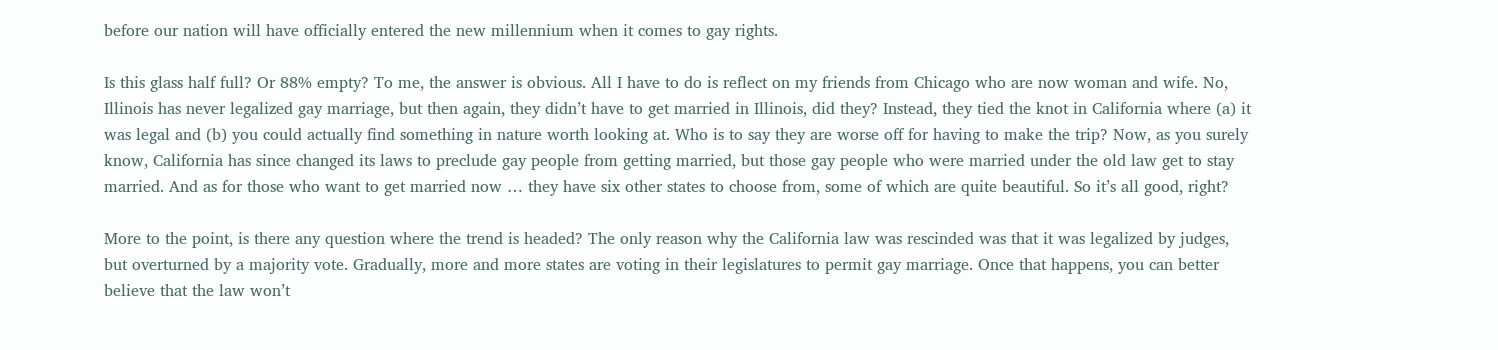before our nation will have officially entered the new millennium when it comes to gay rights.

Is this glass half full? Or 88% empty? To me, the answer is obvious. All I have to do is reflect on my friends from Chicago who are now woman and wife. No, Illinois has never legalized gay marriage, but then again, they didn’t have to get married in Illinois, did they? Instead, they tied the knot in California where (a) it was legal and (b) you could actually find something in nature worth looking at. Who is to say they are worse off for having to make the trip? Now, as you surely know, California has since changed its laws to preclude gay people from getting married, but those gay people who were married under the old law get to stay married. And as for those who want to get married now … they have six other states to choose from, some of which are quite beautiful. So it’s all good, right?

More to the point, is there any question where the trend is headed? The only reason why the California law was rescinded was that it was legalized by judges, but overturned by a majority vote. Gradually, more and more states are voting in their legislatures to permit gay marriage. Once that happens, you can better believe that the law won’t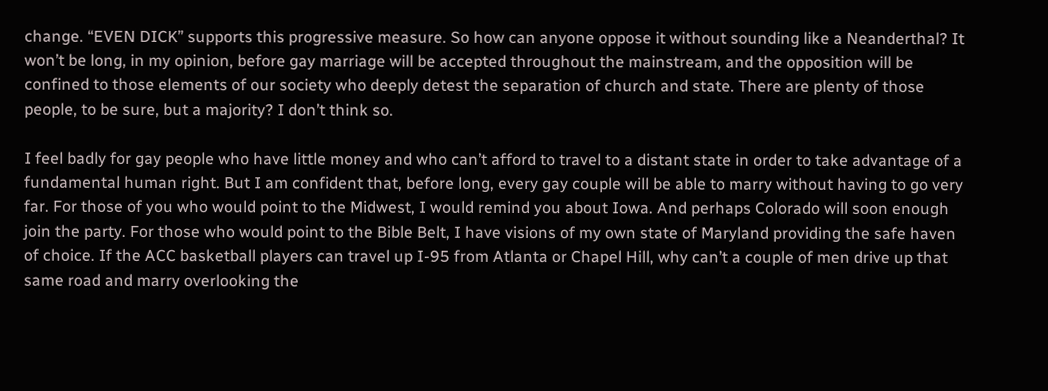change. “EVEN DICK” supports this progressive measure. So how can anyone oppose it without sounding like a Neanderthal? It won’t be long, in my opinion, before gay marriage will be accepted throughout the mainstream, and the opposition will be confined to those elements of our society who deeply detest the separation of church and state. There are plenty of those people, to be sure, but a majority? I don’t think so.

I feel badly for gay people who have little money and who can’t afford to travel to a distant state in order to take advantage of a fundamental human right. But I am confident that, before long, every gay couple will be able to marry without having to go very far. For those of you who would point to the Midwest, I would remind you about Iowa. And perhaps Colorado will soon enough join the party. For those who would point to the Bible Belt, I have visions of my own state of Maryland providing the safe haven of choice. If the ACC basketball players can travel up I-95 from Atlanta or Chapel Hill, why can’t a couple of men drive up that same road and marry overlooking the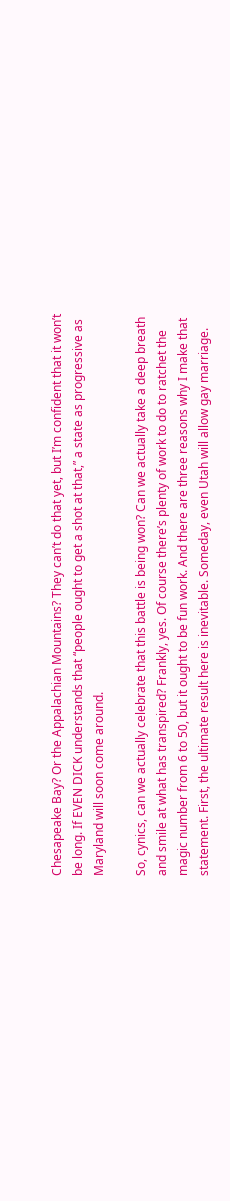Chesapeake Bay? Or the Appalachian Mountains? They can’t do that yet, but I’m confident that it won’t be long. If EVEN DICK understands that “people ought to get a shot at that,” a state as progressive as Maryland will soon come around.

So, cynics, can we actually celebrate that this battle is being won? Can we actually take a deep breath and smile at what has transpired? Frankly, yes. Of course there’s plenty of work to do to ratchet the magic number from 6 to 50, but it ought to be fun work. And there are three reasons why I make that statement. First, the ultimate result here is inevitable. Someday, even Utah will allow gay marriage.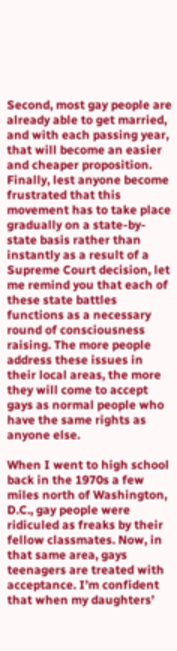Second, most gay people are already able to get married, and with each passing year, that will become an easier and cheaper proposition. Finally, lest anyone become frustrated that this movement has to take place gradually on a state-by-state basis rather than instantly as a result of a Supreme Court decision, let me remind you that each of these state battles functions as a necessary round of consciousness raising. The more people address these issues in their local areas, the more they will come to accept gays as normal people who have the same rights as anyone else.

When I went to high school back in the 1970s a few miles north of Washington, D.C., gay people were ridiculed as freaks by their fellow classmates. Now, in that same area, gays teenagers are treated with acceptance. I’m confident that when my daughters’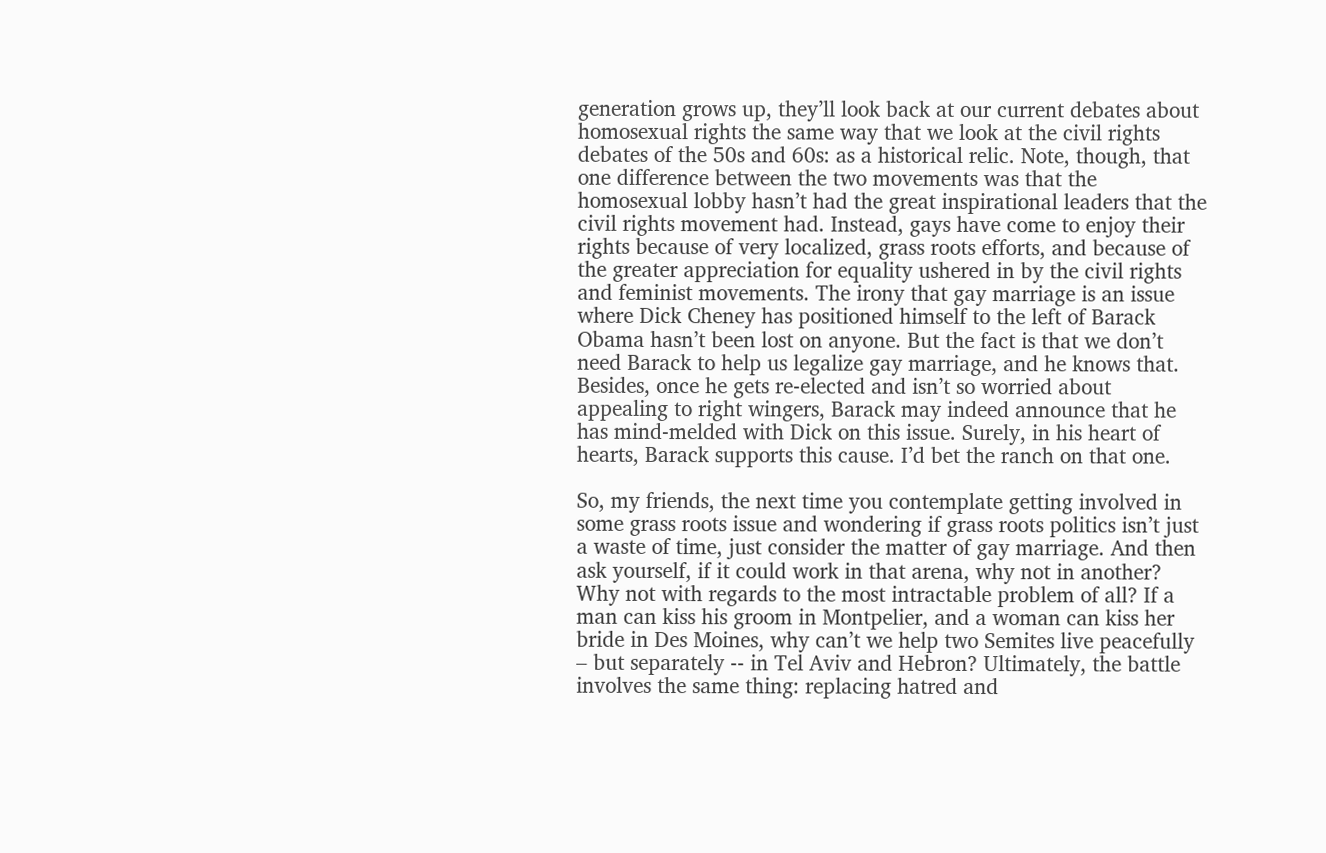generation grows up, they’ll look back at our current debates about homosexual rights the same way that we look at the civil rights debates of the 50s and 60s: as a historical relic. Note, though, that one difference between the two movements was that the homosexual lobby hasn’t had the great inspirational leaders that the civil rights movement had. Instead, gays have come to enjoy their rights because of very localized, grass roots efforts, and because of the greater appreciation for equality ushered in by the civil rights and feminist movements. The irony that gay marriage is an issue where Dick Cheney has positioned himself to the left of Barack Obama hasn’t been lost on anyone. But the fact is that we don’t need Barack to help us legalize gay marriage, and he knows that. Besides, once he gets re-elected and isn’t so worried about appealing to right wingers, Barack may indeed announce that he has mind-melded with Dick on this issue. Surely, in his heart of hearts, Barack supports this cause. I’d bet the ranch on that one.

So, my friends, the next time you contemplate getting involved in some grass roots issue and wondering if grass roots politics isn’t just a waste of time, just consider the matter of gay marriage. And then ask yourself, if it could work in that arena, why not in another? Why not with regards to the most intractable problem of all? If a man can kiss his groom in Montpelier, and a woman can kiss her bride in Des Moines, why can’t we help two Semites live peacefully – but separately -- in Tel Aviv and Hebron? Ultimately, the battle involves the same thing: replacing hatred and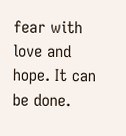fear with love and hope. It can be done.